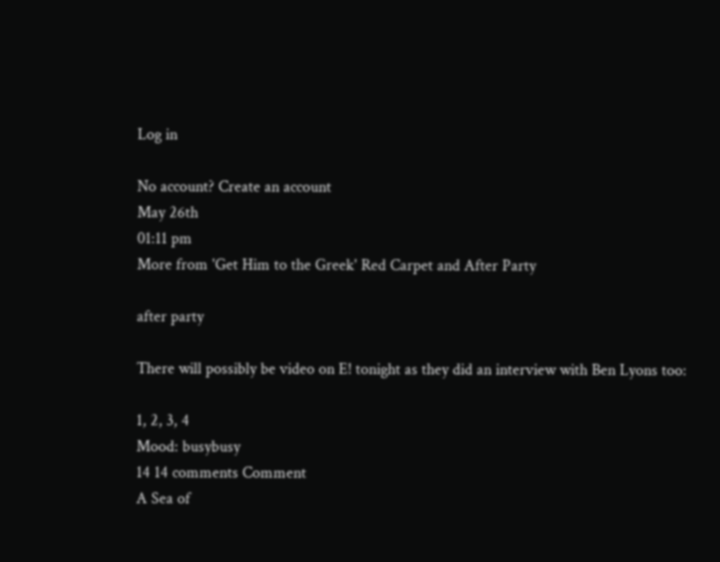Log in

No account? Create an account
May 26th
01:11 pm
More from 'Get Him to the Greek' Red Carpet and After Party

after party

There will possibly be video on E! tonight as they did an interview with Ben Lyons too:

1, 2, 3, 4
Mood: busybusy
14 14 comments Comment
A Sea of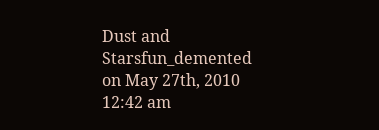Dust and Starsfun_demented on May 27th, 2010 12:42 am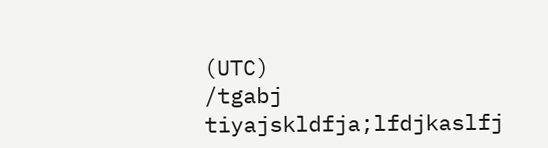(UTC)
/tgabj tiyajskldfja;lfdjkaslfj